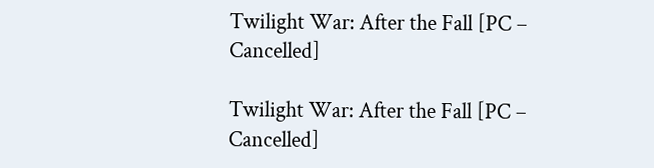Twilight War: After the Fall [PC – Cancelled]

Twilight War: After the Fall [PC – Cancelled]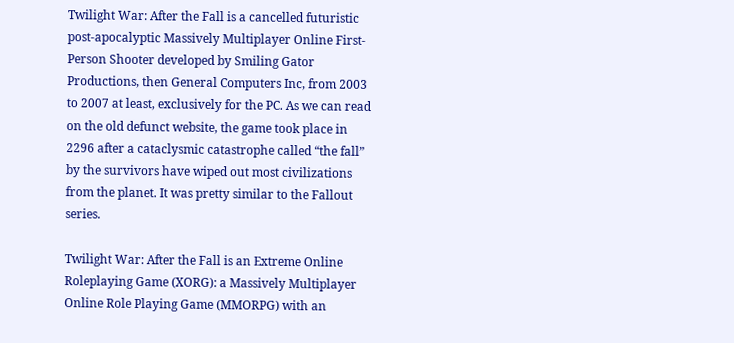Twilight War: After the Fall is a cancelled futuristic post-apocalyptic Massively Multiplayer Online First-Person Shooter developed by Smiling Gator Productions, then General Computers Inc, from 2003 to 2007 at least, exclusively for the PC. As we can read on the old defunct website, the game took place in 2296 after a cataclysmic catastrophe called “the fall” by the survivors have wiped out most civilizations from the planet. It was pretty similar to the Fallout series.

Twilight War: After the Fall is an Extreme Online Roleplaying Game (XORG): a Massively Multiplayer Online Role Playing Game (MMORPG) with an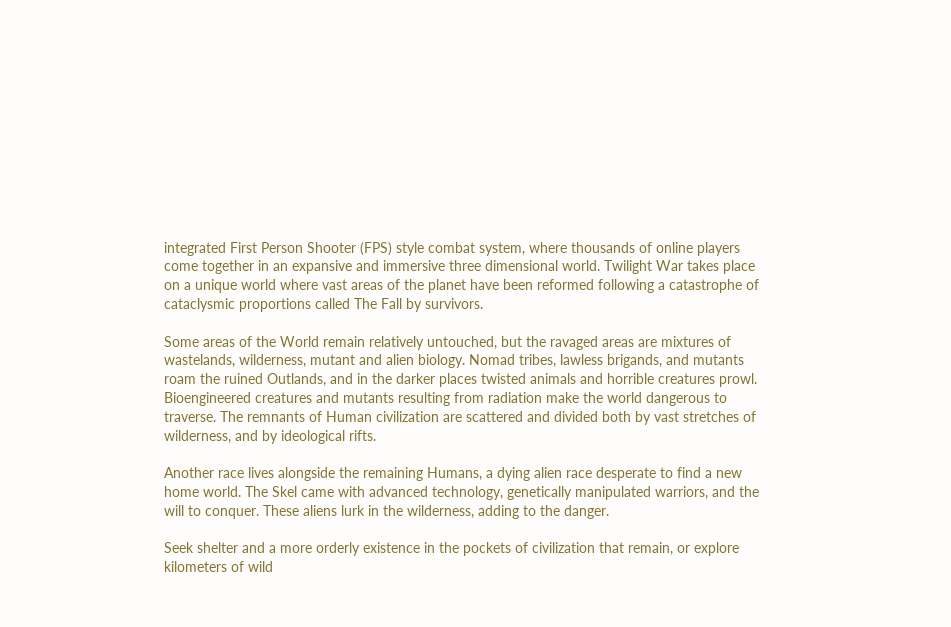integrated First Person Shooter (FPS) style combat system, where thousands of online players come together in an expansive and immersive three dimensional world. Twilight War takes place on a unique world where vast areas of the planet have been reformed following a catastrophe of cataclysmic proportions called The Fall by survivors.

Some areas of the World remain relatively untouched, but the ravaged areas are mixtures of wastelands, wilderness, mutant and alien biology. Nomad tribes, lawless brigands, and mutants roam the ruined Outlands, and in the darker places twisted animals and horrible creatures prowl. Bioengineered creatures and mutants resulting from radiation make the world dangerous to traverse. The remnants of Human civilization are scattered and divided both by vast stretches of wilderness, and by ideological rifts.

Another race lives alongside the remaining Humans, a dying alien race desperate to find a new home world. The Skel came with advanced technology, genetically manipulated warriors, and the will to conquer. These aliens lurk in the wilderness, adding to the danger.

Seek shelter and a more orderly existence in the pockets of civilization that remain, or explore kilometers of wild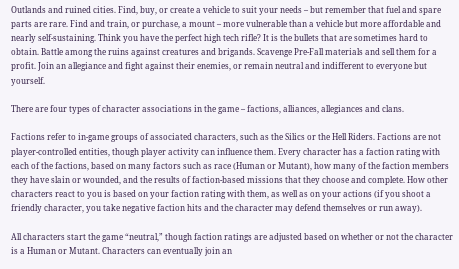Outlands and ruined cities. Find, buy, or create a vehicle to suit your needs – but remember that fuel and spare parts are rare. Find and train, or purchase, a mount – more vulnerable than a vehicle but more affordable and nearly self-sustaining. Think you have the perfect high tech rifle? It is the bullets that are sometimes hard to obtain. Battle among the ruins against creatures and brigands. Scavenge Pre-Fall materials and sell them for a profit. Join an allegiance and fight against their enemies, or remain neutral and indifferent to everyone but yourself.

There are four types of character associations in the game – factions, alliances, allegiances and clans.

Factions refer to in-game groups of associated characters, such as the Silics or the Hell Riders. Factions are not player-controlled entities, though player activity can influence them. Every character has a faction rating with each of the factions, based on many factors such as race (Human or Mutant), how many of the faction members they have slain or wounded, and the results of faction-based missions that they choose and complete. How other characters react to you is based on your faction rating with them, as well as on your actions (if you shoot a friendly character, you take negative faction hits and the character may defend themselves or run away).

All characters start the game “neutral,” though faction ratings are adjusted based on whether or not the character is a Human or Mutant. Characters can eventually join an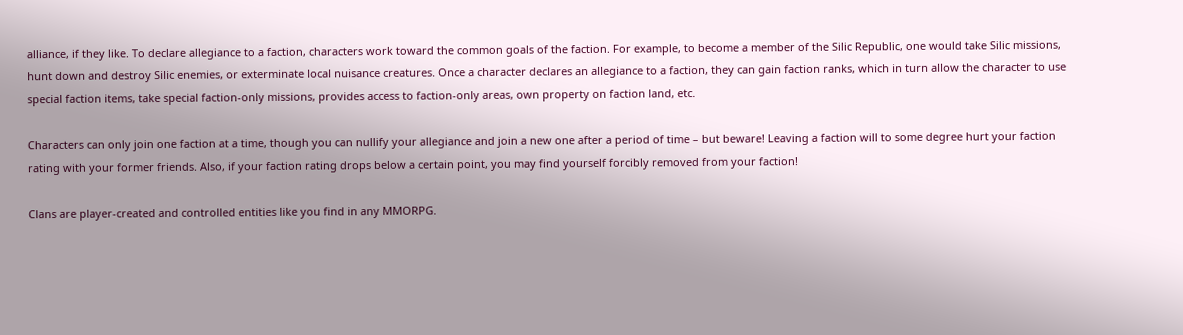alliance, if they like. To declare allegiance to a faction, characters work toward the common goals of the faction. For example, to become a member of the Silic Republic, one would take Silic missions, hunt down and destroy Silic enemies, or exterminate local nuisance creatures. Once a character declares an allegiance to a faction, they can gain faction ranks, which in turn allow the character to use special faction items, take special faction-only missions, provides access to faction-only areas, own property on faction land, etc.

Characters can only join one faction at a time, though you can nullify your allegiance and join a new one after a period of time – but beware! Leaving a faction will to some degree hurt your faction rating with your former friends. Also, if your faction rating drops below a certain point, you may find yourself forcibly removed from your faction!

Clans are player-created and controlled entities like you find in any MMORPG.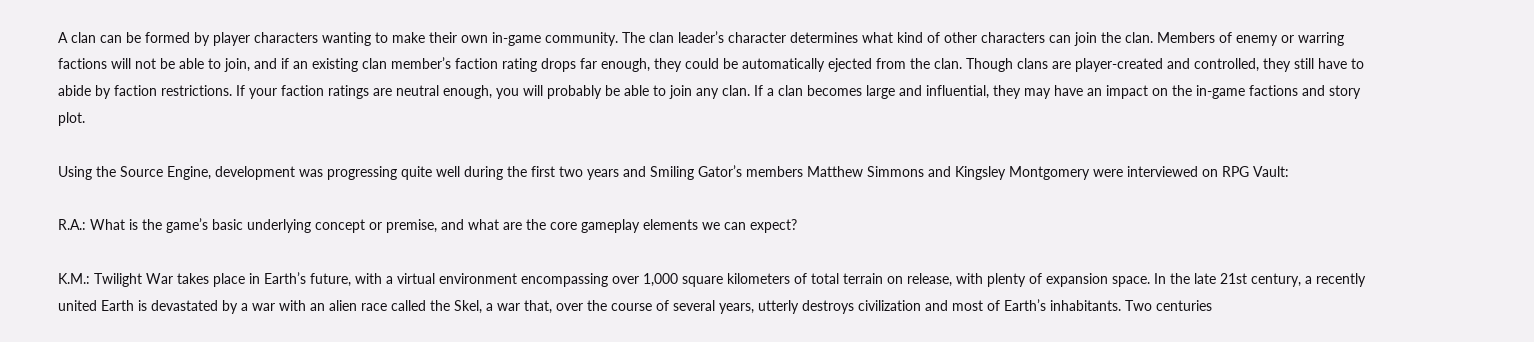A clan can be formed by player characters wanting to make their own in-game community. The clan leader’s character determines what kind of other characters can join the clan. Members of enemy or warring factions will not be able to join, and if an existing clan member’s faction rating drops far enough, they could be automatically ejected from the clan. Though clans are player-created and controlled, they still have to abide by faction restrictions. If your faction ratings are neutral enough, you will probably be able to join any clan. If a clan becomes large and influential, they may have an impact on the in-game factions and story plot.

Using the Source Engine, development was progressing quite well during the first two years and Smiling Gator’s members Matthew Simmons and Kingsley Montgomery were interviewed on RPG Vault:

R.A.: What is the game’s basic underlying concept or premise, and what are the core gameplay elements we can expect?

K.M.: Twilight War takes place in Earth’s future, with a virtual environment encompassing over 1,000 square kilometers of total terrain on release, with plenty of expansion space. In the late 21st century, a recently united Earth is devastated by a war with an alien race called the Skel, a war that, over the course of several years, utterly destroys civilization and most of Earth’s inhabitants. Two centuries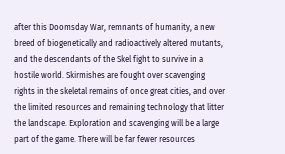after this Doomsday War, remnants of humanity, a new breed of biogenetically and radioactively altered mutants, and the descendants of the Skel fight to survive in a hostile world. Skirmishes are fought over scavenging rights in the skeletal remains of once great cities, and over the limited resources and remaining technology that litter the landscape. Exploration and scavenging will be a large part of the game. There will be far fewer resources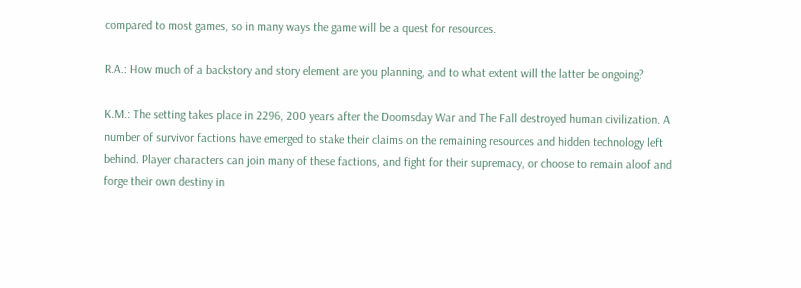compared to most games, so in many ways the game will be a quest for resources.

R.A.: How much of a backstory and story element are you planning, and to what extent will the latter be ongoing?

K.M.: The setting takes place in 2296, 200 years after the Doomsday War and The Fall destroyed human civilization. A number of survivor factions have emerged to stake their claims on the remaining resources and hidden technology left behind. Player characters can join many of these factions, and fight for their supremacy, or choose to remain aloof and forge their own destiny in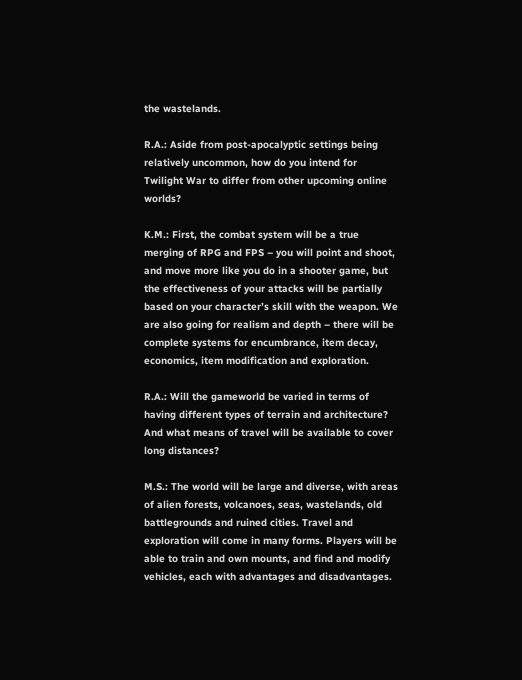the wastelands.

R.A.: Aside from post-apocalyptic settings being relatively uncommon, how do you intend for Twilight War to differ from other upcoming online worlds?

K.M.: First, the combat system will be a true merging of RPG and FPS – you will point and shoot, and move more like you do in a shooter game, but the effectiveness of your attacks will be partially based on your character’s skill with the weapon. We are also going for realism and depth – there will be complete systems for encumbrance, item decay, economics, item modification and exploration.

R.A.: Will the gameworld be varied in terms of having different types of terrain and architecture? And what means of travel will be available to cover long distances?

M.S.: The world will be large and diverse, with areas of alien forests, volcanoes, seas, wastelands, old battlegrounds and ruined cities. Travel and exploration will come in many forms. Players will be able to train and own mounts, and find and modify vehicles, each with advantages and disadvantages.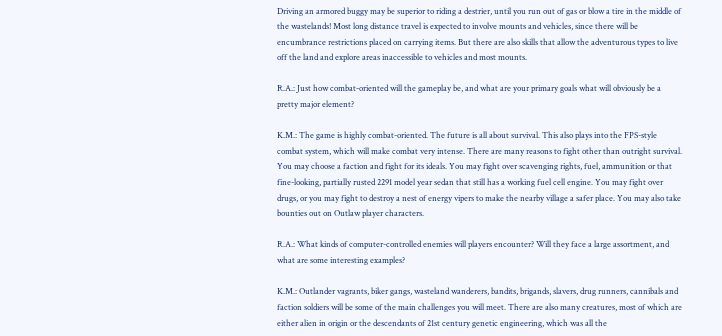Driving an armored buggy may be superior to riding a destrier, until you run out of gas or blow a tire in the middle of the wastelands! Most long distance travel is expected to involve mounts and vehicles, since there will be encumbrance restrictions placed on carrying items. But there are also skills that allow the adventurous types to live off the land and explore areas inaccessible to vehicles and most mounts.

R.A.: Just how combat-oriented will the gameplay be, and what are your primary goals what will obviously be a pretty major element?

K.M.: The game is highly combat-oriented. The future is all about survival. This also plays into the FPS-style combat system, which will make combat very intense. There are many reasons to fight other than outright survival. You may choose a faction and fight for its ideals. You may fight over scavenging rights, fuel, ammunition or that fine-looking, partially rusted 2291 model year sedan that still has a working fuel cell engine. You may fight over drugs, or you may fight to destroy a nest of energy vipers to make the nearby village a safer place. You may also take bounties out on Outlaw player characters.

R.A.: What kinds of computer-controlled enemies will players encounter? Will they face a large assortment, and what are some interesting examples?

K.M.: Outlander vagrants, biker gangs, wasteland wanderers, bandits, brigands, slavers, drug runners, cannibals and faction soldiers will be some of the main challenges you will meet. There are also many creatures, most of which are either alien in origin or the descendants of 21st century genetic engineering, which was all the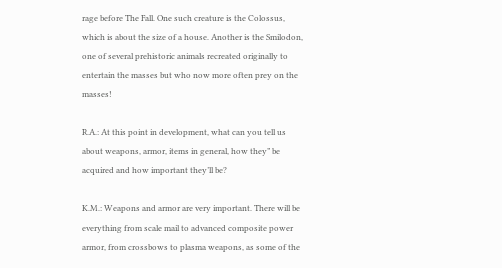rage before The Fall. One such creature is the Colossus, which is about the size of a house. Another is the Smilodon, one of several prehistoric animals recreated originally to entertain the masses but who now more often prey on the masses!

R.A.: At this point in development, what can you tell us about weapons, armor, items in general, how they” be acquired and how important they’ll be?

K.M.: Weapons and armor are very important. There will be everything from scale mail to advanced composite power armor, from crossbows to plasma weapons, as some of the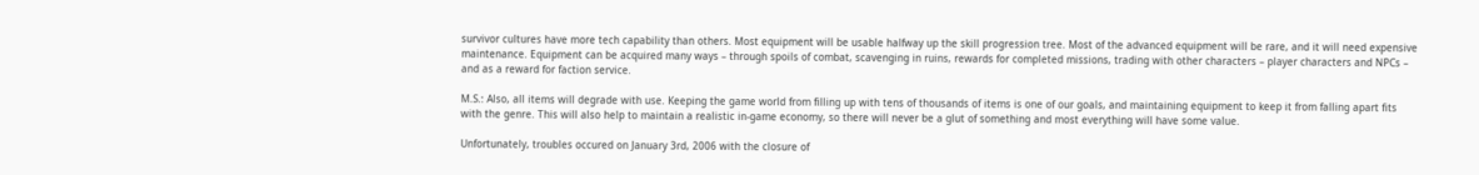survivor cultures have more tech capability than others. Most equipment will be usable halfway up the skill progression tree. Most of the advanced equipment will be rare, and it will need expensive maintenance. Equipment can be acquired many ways – through spoils of combat, scavenging in ruins, rewards for completed missions, trading with other characters – player characters and NPCs – and as a reward for faction service.

M.S.: Also, all items will degrade with use. Keeping the game world from filling up with tens of thousands of items is one of our goals, and maintaining equipment to keep it from falling apart fits with the genre. This will also help to maintain a realistic in-game economy, so there will never be a glut of something and most everything will have some value.

Unfortunately, troubles occured on January 3rd, 2006 with the closure of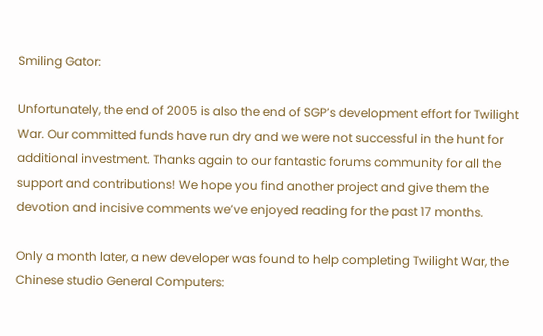Smiling Gator:

Unfortunately, the end of 2005 is also the end of SGP’s development effort for Twilight War. Our committed funds have run dry and we were not successful in the hunt for additional investment. Thanks again to our fantastic forums community for all the support and contributions! We hope you find another project and give them the devotion and incisive comments we’ve enjoyed reading for the past 17 months.

Only a month later, a new developer was found to help completing Twilight War, the Chinese studio General Computers: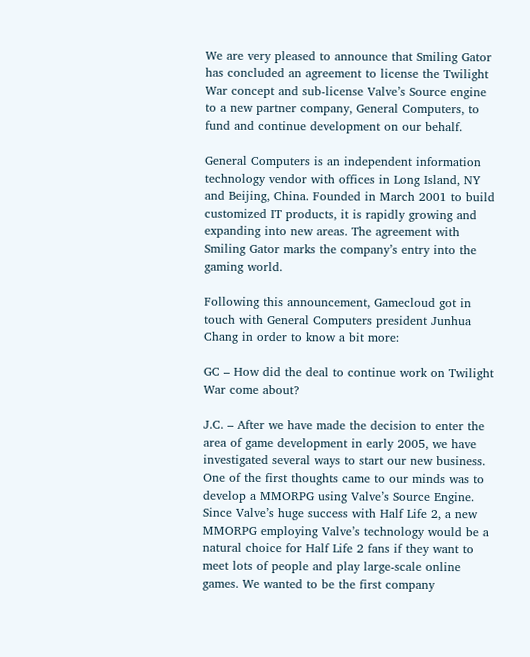We are very pleased to announce that Smiling Gator has concluded an agreement to license the Twilight War concept and sub-license Valve’s Source engine to a new partner company, General Computers, to fund and continue development on our behalf.

General Computers is an independent information technology vendor with offices in Long Island, NY and Beijing, China. Founded in March 2001 to build customized IT products, it is rapidly growing and expanding into new areas. The agreement with Smiling Gator marks the company’s entry into the gaming world.

Following this announcement, Gamecloud got in touch with General Computers president Junhua Chang in order to know a bit more:

GC – How did the deal to continue work on Twilight War come about?

J.C. – After we have made the decision to enter the area of game development in early 2005, we have investigated several ways to start our new business. One of the first thoughts came to our minds was to develop a MMORPG using Valve’s Source Engine. Since Valve’s huge success with Half Life 2, a new MMORPG employing Valve’s technology would be a natural choice for Half Life 2 fans if they want to meet lots of people and play large-scale online games. We wanted to be the first company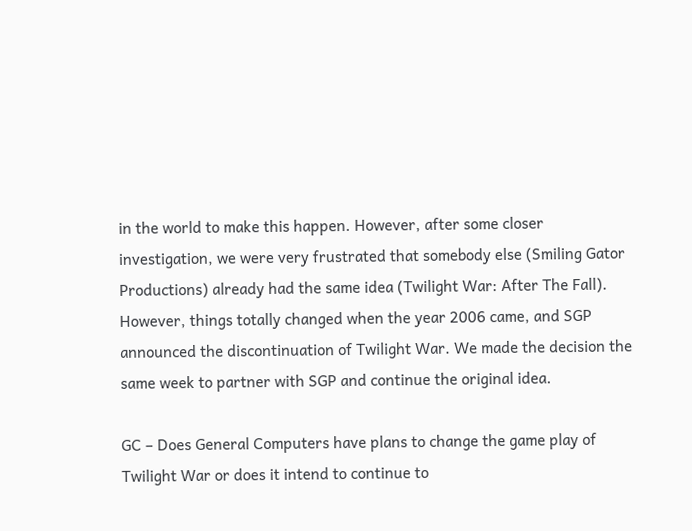in the world to make this happen. However, after some closer investigation, we were very frustrated that somebody else (Smiling Gator Productions) already had the same idea (Twilight War: After The Fall). However, things totally changed when the year 2006 came, and SGP announced the discontinuation of Twilight War. We made the decision the same week to partner with SGP and continue the original idea.

GC – Does General Computers have plans to change the game play of Twilight War or does it intend to continue to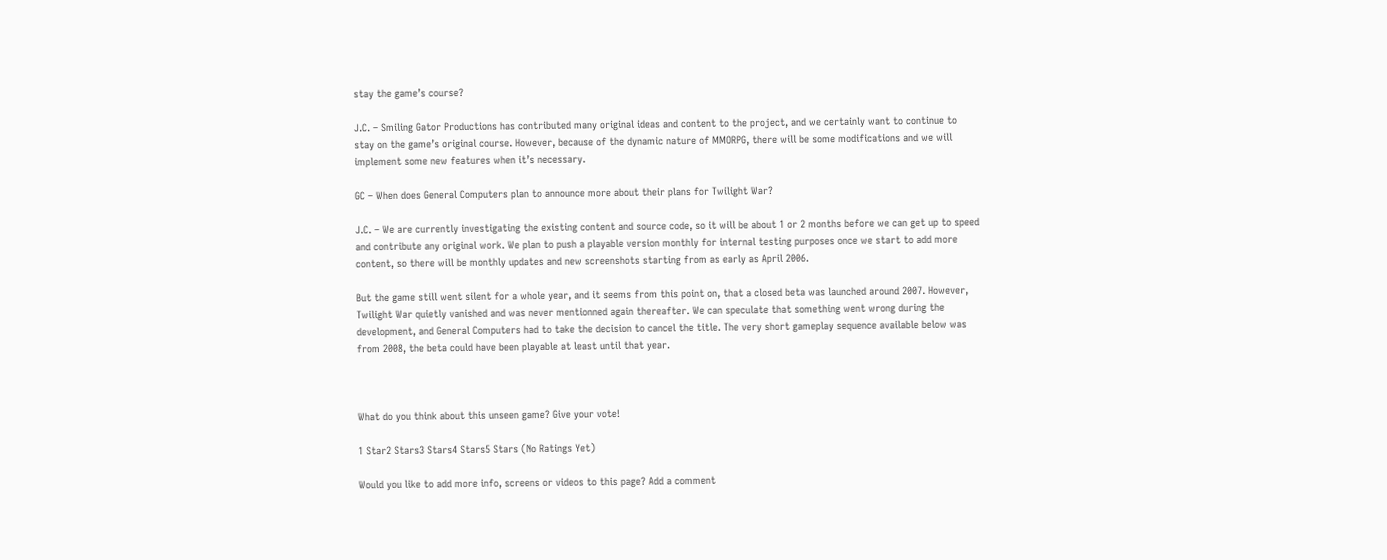stay the game’s course?

J.C. – Smiling Gator Productions has contributed many original ideas and content to the project, and we certainly want to continue to stay on the game’s original course. However, because of the dynamic nature of MMORPG, there will be some modifications and we will implement some new features when it’s necessary.

GC – When does General Computers plan to announce more about their plans for Twilight War?

J.C. – We are currently investigating the existing content and source code, so it will be about 1 or 2 months before we can get up to speed and contribute any original work. We plan to push a playable version monthly for internal testing purposes once we start to add more content, so there will be monthly updates and new screenshots starting from as early as April 2006.

But the game still went silent for a whole year, and it seems from this point on, that a closed beta was launched around 2007. However, Twilight War quietly vanished and was never mentionned again thereafter. We can speculate that something went wrong during the development, and General Computers had to take the decision to cancel the title. The very short gameplay sequence available below was from 2008, the beta could have been playable at least until that year.



What do you think about this unseen game? Give your vote!

1 Star2 Stars3 Stars4 Stars5 Stars (No Ratings Yet)

Would you like to add more info, screens or videos to this page? Add a comment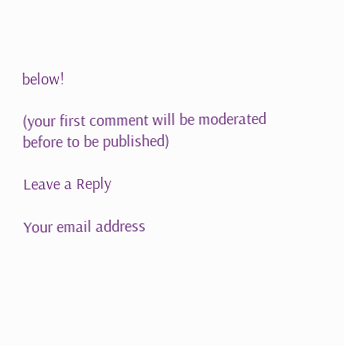below!

(your first comment will be moderated before to be published)

Leave a Reply

Your email address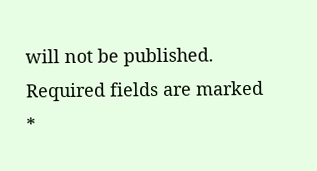will not be published. Required fields are marked *